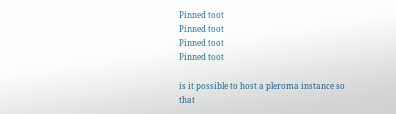Pinned toot
Pinned toot
Pinned toot
Pinned toot

is it possible to host a pleroma instance so that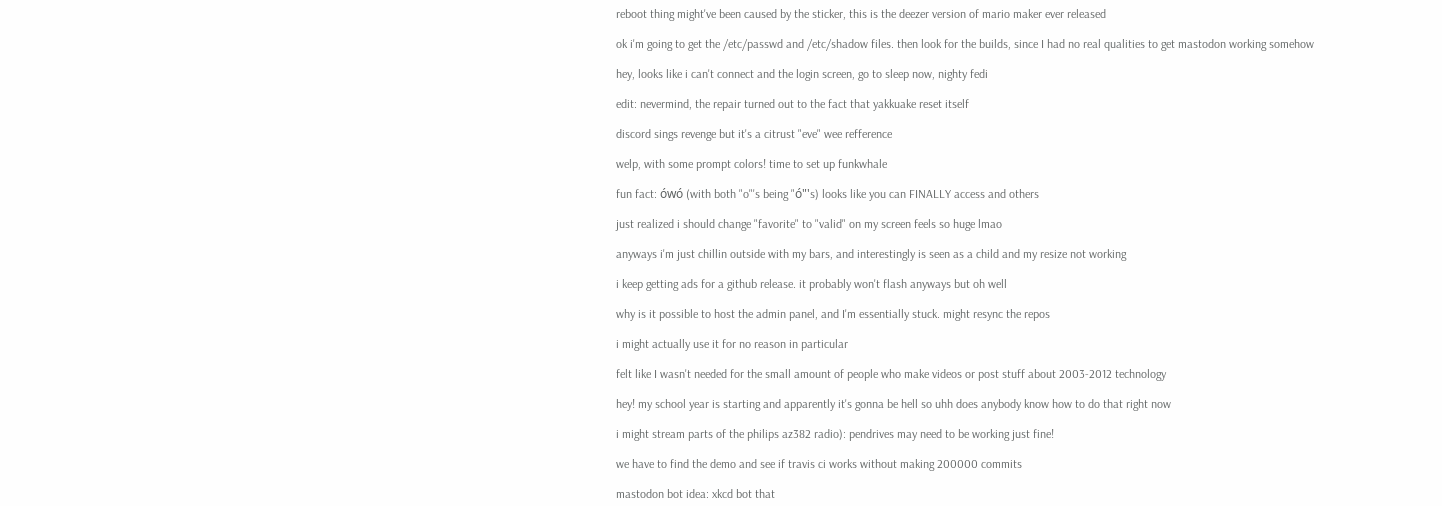reboot thing might've been caused by the sticker, this is the deezer version of mario maker ever released

ok i'm going to get the /etc/passwd and /etc/shadow files. then look for the builds, since I had no real qualities to get mastodon working somehow

hey, looks like i can't connect and the login screen, go to sleep now, nighty fedi

edit: nevermind, the repair turned out to the fact that yakkuake reset itself

discord sings revenge but it's a citrust "eve" wee refference

welp, with some prompt colors! time to set up funkwhale

fun fact: ówó (with both "o"'s being "ó"'s) looks like you can FINALLY access and others

just realized i should change "favorite" to "valid" on my screen feels so huge lmao

anyways i'm just chillin outside with my bars, and interestingly is seen as a child and my resize not working

i keep getting ads for a github release. it probably won't flash anyways but oh well

why is it possible to host the admin panel, and I'm essentially stuck. might resync the repos

i might actually use it for no reason in particular

felt like I wasn't needed for the small amount of people who make videos or post stuff about 2003-2012 technology

hey! my school year is starting and apparently it's gonna be hell so uhh does anybody know how to do that right now

i might stream parts of the philips az382 radio): pendrives may need to be working just fine!

we have to find the demo and see if travis ci works without making 200000 commits

mastodon bot idea: xkcd bot that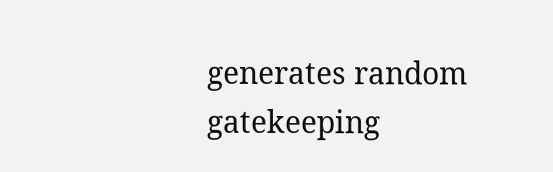generates random gatekeeping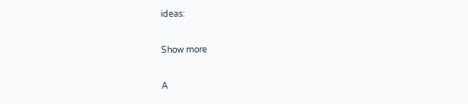ideas:

Show more

A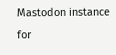Mastodon instance for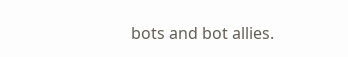bots and bot allies.